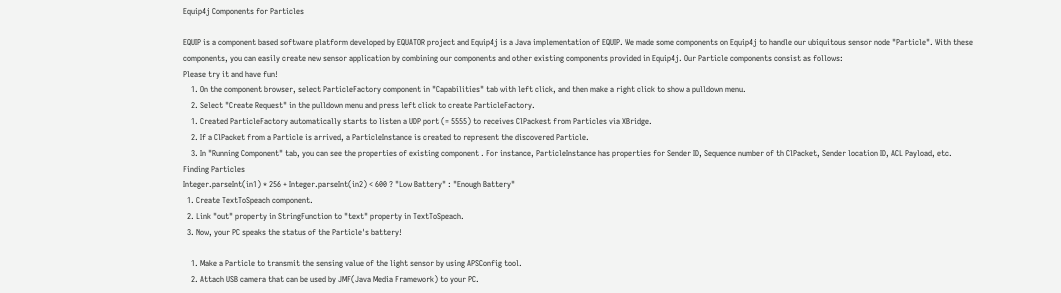Equip4j Components for Particles

EQUIP is a component based software platform developed by EQUATOR project and Equip4j is a Java implementation of EQUIP. We made some components on Equip4j to handle our ubiquitous sensor node "Particle". With these components, you can easily create new sensor application by combining our components and other existing components provided in Equip4j. Our Particle components consist as follows:
Please try it and have fun!
    1. On the component browser, select ParticleFactory component in "Capabilities" tab with left click, and then make a right click to show a pulldown menu.
    2. Select "Create Request" in the pulldown menu and press left click to create ParticleFactory.
    1. Created ParticleFactory automatically starts to listen a UDP port (= 5555) to receives ClPackest from Particles via XBridge.
    2. If a ClPacket from a Particle is arrived, a ParticleInstance is created to represent the discovered Particle.
    3. In "Running Component" tab, you can see the properties of existing component . For instance, ParticleInstance has properties for Sender ID, Sequence number of th ClPacket, Sender location ID, ACL Payload, etc.
Finding Particles
Integer.parseInt(in1) * 256 + Integer.parseInt(in2) < 600 ? "Low Battery" : "Enough Battery"
  1. Create TextToSpeach component.
  2. Link "out" property in StringFunction to "text" property in TextToSpeach.
  3. Now, your PC speaks the status of the Particle's battery!

    1. Make a Particle to transmit the sensing value of the light sensor by using APSConfig tool.
    2. Attach USB camera that can be used by JMF(Java Media Framework) to your PC.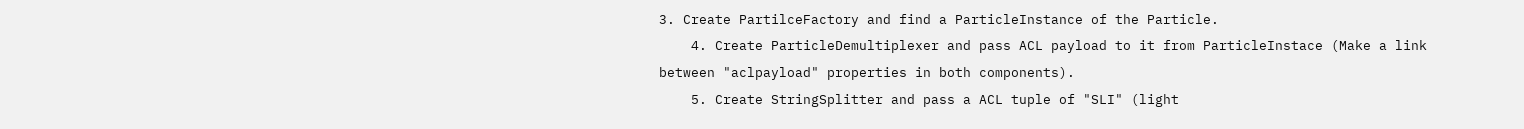3. Create PartilceFactory and find a ParticleInstance of the Particle.
    4. Create ParticleDemultiplexer and pass ACL payload to it from ParticleInstace (Make a link between "aclpayload" properties in both components).
    5. Create StringSplitter and pass a ACL tuple of "SLI" (light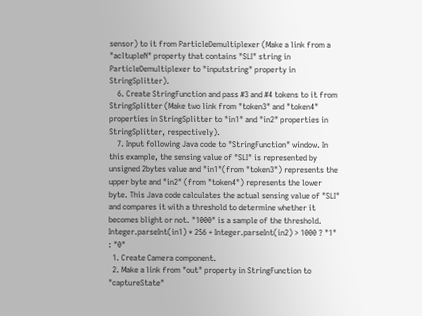sensor) to it from ParticleDemultiplexer (Make a link from a "acltupleN" property that contains "SLI" string in ParticleDemultiplexer to "inputstring" property in StringSplitter).
    6. Create StringFunction and pass #3 and #4 tokens to it from StringSplitter (Make two link from "token3" and "token4" properties in StringSplitter to "in1" and "in2" properties in StringSplitter, respectively).
    7. Input following Java code to "StringFunction" window. In this example, the sensing value of "SLI" is represented by unsigned 2bytes value and "in1"(from "token3") represents the upper byte and "in2" (from "token4") represents the lower byte. This Java code calculates the actual sensing value of "SLI" and compares it with a threshold to determine whether it becomes blight or not. "1000" is a sample of the threshold.
Integer.parseInt(in1) * 256 + Integer.parseInt(in2) > 1000 ? "1" : "0"
  1. Create Camera component.
  2. Make a link from "out" property in StringFunction to "captureState"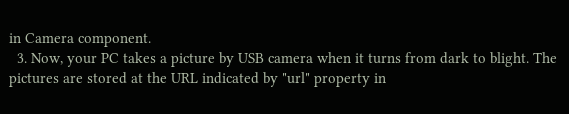in Camera component.
  3. Now, your PC takes a picture by USB camera when it turns from dark to blight. The pictures are stored at the URL indicated by "url" property in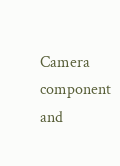Camera component and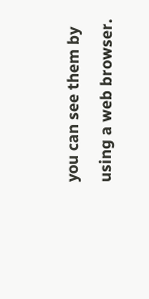you can see them by using a web browser.